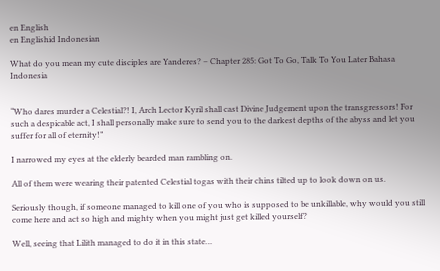en English
en Englishid Indonesian

What do you mean my cute disciples are Yanderes? – Chapter 285: Got To Go, Talk To You Later Bahasa Indonesia


“Who dares murder a Celestial?! I, Arch Lector Kyril shall cast Divine Judgement upon the transgressors! For such a despicable act, I shall personally make sure to send you to the darkest depths of the abyss and let you suffer for all of eternity!”

I narrowed my eyes at the elderly bearded man rambling on.

All of them were wearing their patented Celestial togas with their chins tilted up to look down on us.

Seriously though, if someone managed to kill one of you who is supposed to be unkillable, why would you still come here and act so high and mighty when you might just get killed yourself?

Well, seeing that Lilith managed to do it in this state…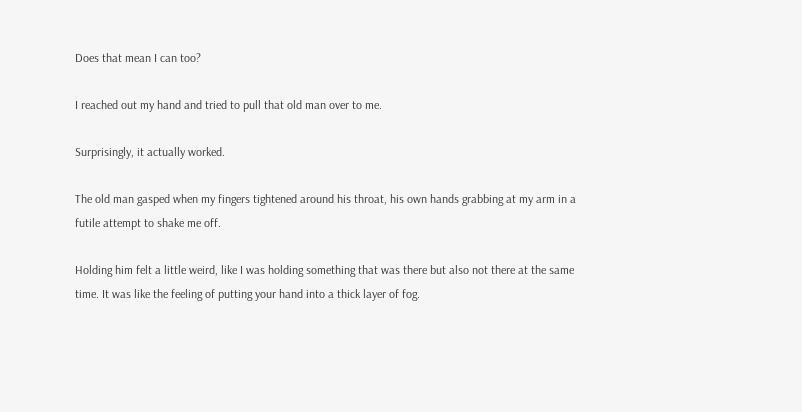Does that mean I can too?

I reached out my hand and tried to pull that old man over to me.

Surprisingly, it actually worked.

The old man gasped when my fingers tightened around his throat, his own hands grabbing at my arm in a futile attempt to shake me off.

Holding him felt a little weird, like I was holding something that was there but also not there at the same time. It was like the feeling of putting your hand into a thick layer of fog.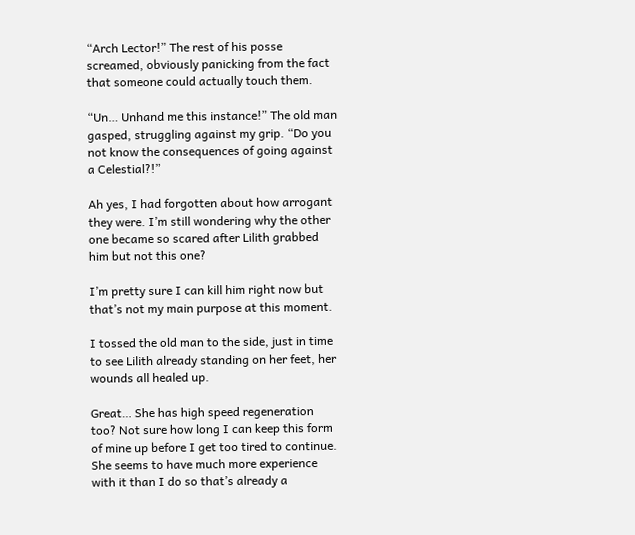“Arch Lector!” The rest of his posse screamed, obviously panicking from the fact that someone could actually touch them.

“Un… Unhand me this instance!” The old man gasped, struggling against my grip. “Do you not know the consequences of going against a Celestial?!”

Ah yes, I had forgotten about how arrogant they were. I’m still wondering why the other one became so scared after Lilith grabbed him but not this one?

I’m pretty sure I can kill him right now but that’s not my main purpose at this moment.

I tossed the old man to the side, just in time to see Lilith already standing on her feet, her wounds all healed up.

Great… She has high speed regeneration too? Not sure how long I can keep this form of mine up before I get too tired to continue. She seems to have much more experience with it than I do so that’s already a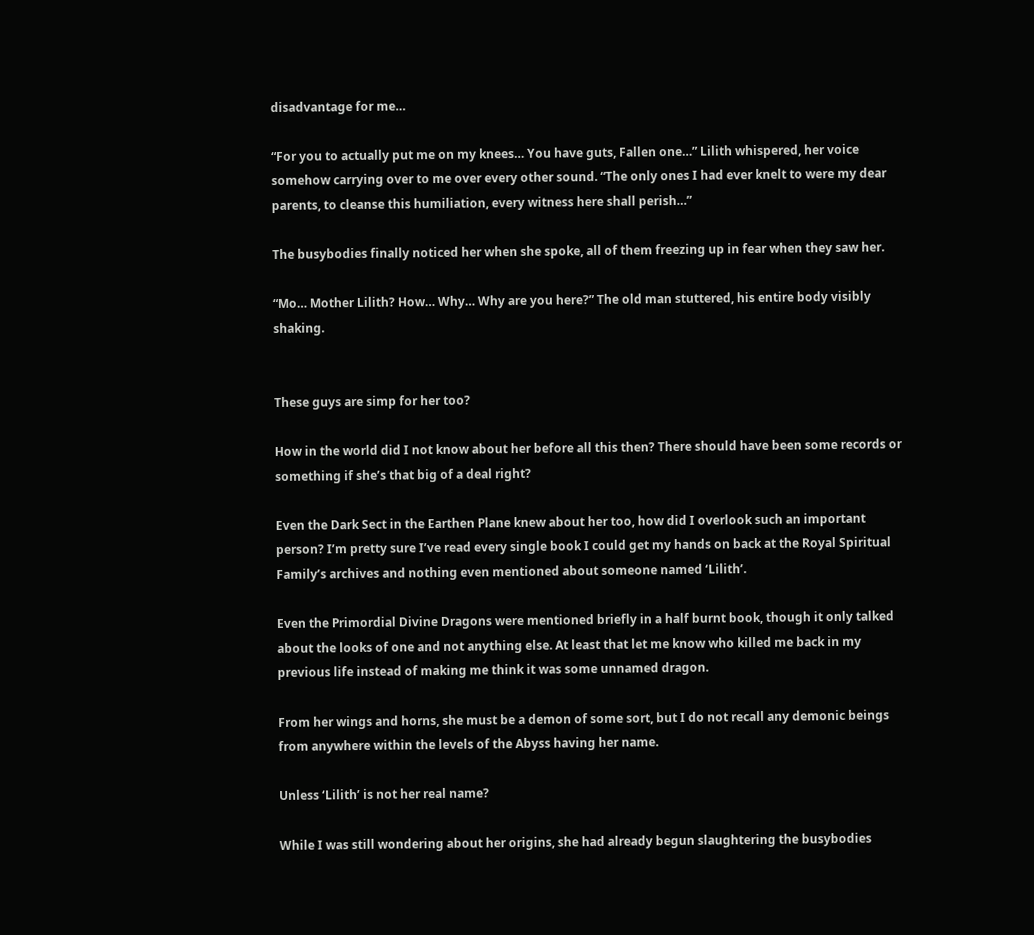disadvantage for me…

“For you to actually put me on my knees… You have guts, Fallen one…” Lilith whispered, her voice somehow carrying over to me over every other sound. “The only ones I had ever knelt to were my dear parents, to cleanse this humiliation, every witness here shall perish…”

The busybodies finally noticed her when she spoke, all of them freezing up in fear when they saw her.

“Mo… Mother Lilith? How… Why… Why are you here?” The old man stuttered, his entire body visibly shaking.


These guys are simp for her too?

How in the world did I not know about her before all this then? There should have been some records or something if she’s that big of a deal right?

Even the Dark Sect in the Earthen Plane knew about her too, how did I overlook such an important person? I’m pretty sure I’ve read every single book I could get my hands on back at the Royal Spiritual Family’s archives and nothing even mentioned about someone named ‘Lilith’.

Even the Primordial Divine Dragons were mentioned briefly in a half burnt book, though it only talked about the looks of one and not anything else. At least that let me know who killed me back in my previous life instead of making me think it was some unnamed dragon.

From her wings and horns, she must be a demon of some sort, but I do not recall any demonic beings from anywhere within the levels of the Abyss having her name.

Unless ‘Lilith’ is not her real name?

While I was still wondering about her origins, she had already begun slaughtering the busybodies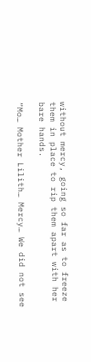without mercy, going so far as to freeze them in place to rip them apart with her bare hands.

“Mo… Mother Lilith… Mercy… We did not see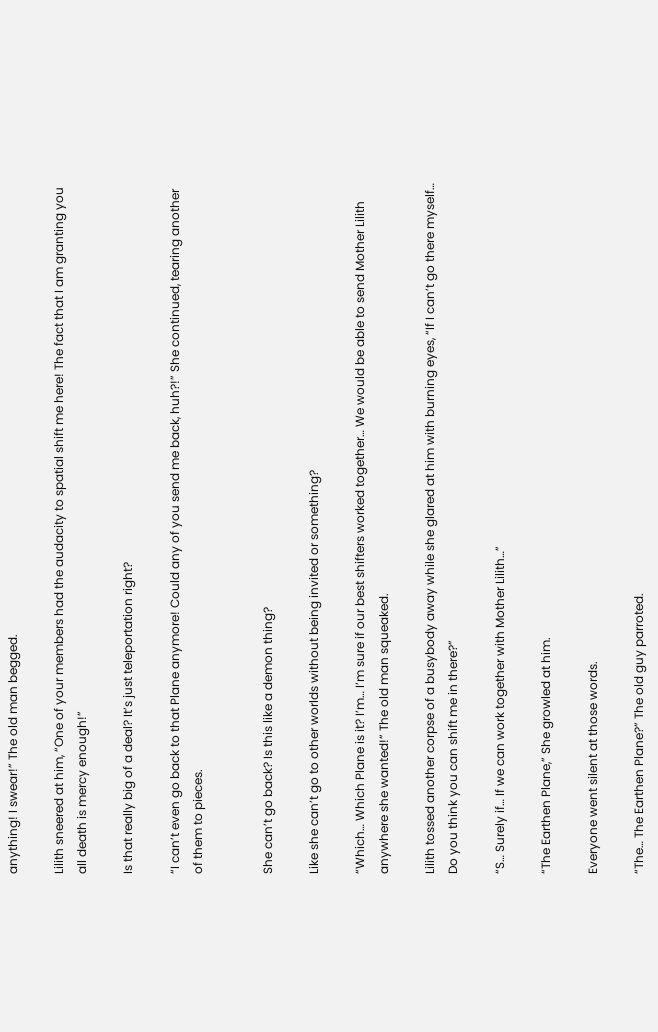anything! I swear!” The old man begged.

Lilith sneered at him, “One of your members had the audacity to spatial shift me here! The fact that I am granting you all death is mercy enough!”

Is that really big of a deal? It’s just teleportation right?

“I can’t even go back to that Plane anymore! Could any of you send me back, huh?!” She continued, tearing another of them to pieces.


She can’t go back? Is this like a demon thing?

Like she can’t go to other worlds without being invited or something?

“Which… Which Plane is it? I’m… I’m sure if our best shifters worked together… We would be able to send Mother Lilith anywhere she wanted!” The old man squeaked.

Lilith tossed another corpse of a busybody away while she glared at him with burning eyes, “If I can’t go there myself… Do you think you can shift me in there?”

“S… Surely if… If we can work together with Mother Lilith…”

“The Earthen Plane,” She growled at him.

Everyone went silent at those words.

“The… The Earthen Plane?” The old guy parroted.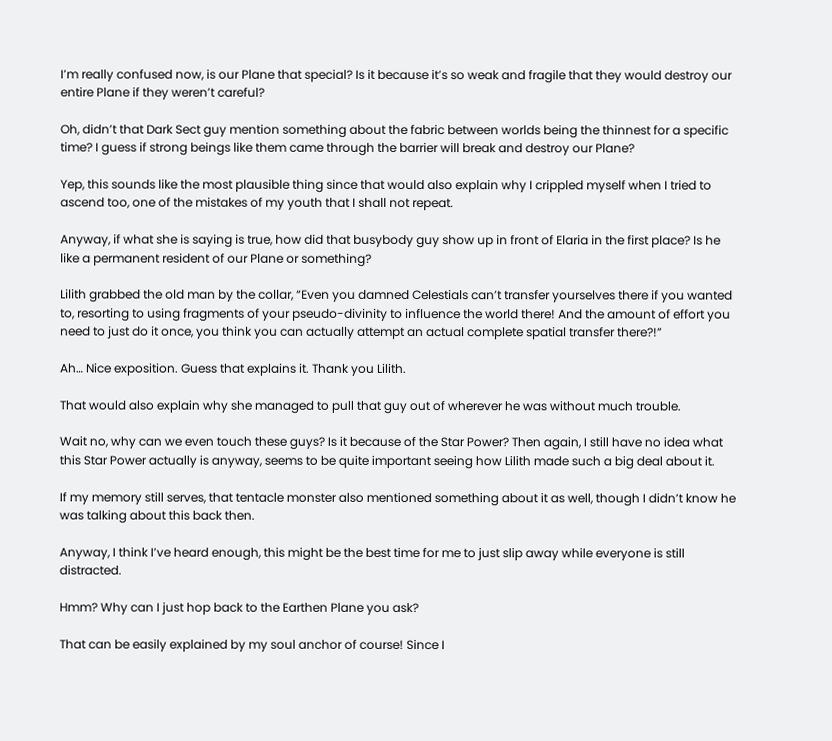I’m really confused now, is our Plane that special? Is it because it’s so weak and fragile that they would destroy our entire Plane if they weren’t careful?

Oh, didn’t that Dark Sect guy mention something about the fabric between worlds being the thinnest for a specific time? I guess if strong beings like them came through the barrier will break and destroy our Plane?

Yep, this sounds like the most plausible thing since that would also explain why I crippled myself when I tried to ascend too, one of the mistakes of my youth that I shall not repeat.

Anyway, if what she is saying is true, how did that busybody guy show up in front of Elaria in the first place? Is he like a permanent resident of our Plane or something?

Lilith grabbed the old man by the collar, “Even you damned Celestials can’t transfer yourselves there if you wanted to, resorting to using fragments of your pseudo-divinity to influence the world there! And the amount of effort you need to just do it once, you think you can actually attempt an actual complete spatial transfer there?!”

Ah… Nice exposition. Guess that explains it. Thank you Lilith.

That would also explain why she managed to pull that guy out of wherever he was without much trouble.

Wait no, why can we even touch these guys? Is it because of the Star Power? Then again, I still have no idea what this Star Power actually is anyway, seems to be quite important seeing how Lilith made such a big deal about it.

If my memory still serves, that tentacle monster also mentioned something about it as well, though I didn’t know he was talking about this back then.

Anyway, I think I’ve heard enough, this might be the best time for me to just slip away while everyone is still distracted.

Hmm? Why can I just hop back to the Earthen Plane you ask?

That can be easily explained by my soul anchor of course! Since I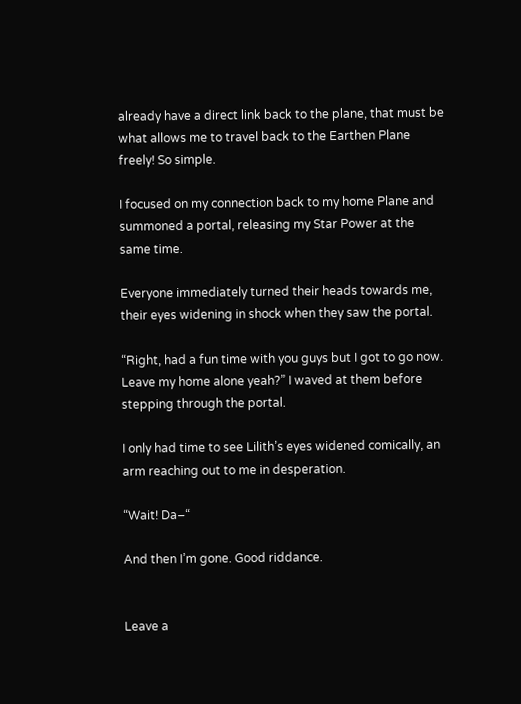already have a direct link back to the plane, that must be what allows me to travel back to the Earthen Plane freely! So simple.

I focused on my connection back to my home Plane and summoned a portal, releasing my Star Power at the same time.

Everyone immediately turned their heads towards me, their eyes widening in shock when they saw the portal.

“Right, had a fun time with you guys but I got to go now. Leave my home alone yeah?” I waved at them before stepping through the portal.

I only had time to see Lilith’s eyes widened comically, an arm reaching out to me in desperation.

“Wait! Da–“

And then I’m gone. Good riddance.


Leave a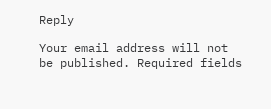Reply

Your email address will not be published. Required fields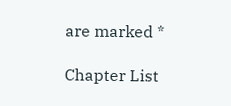are marked *

Chapter List